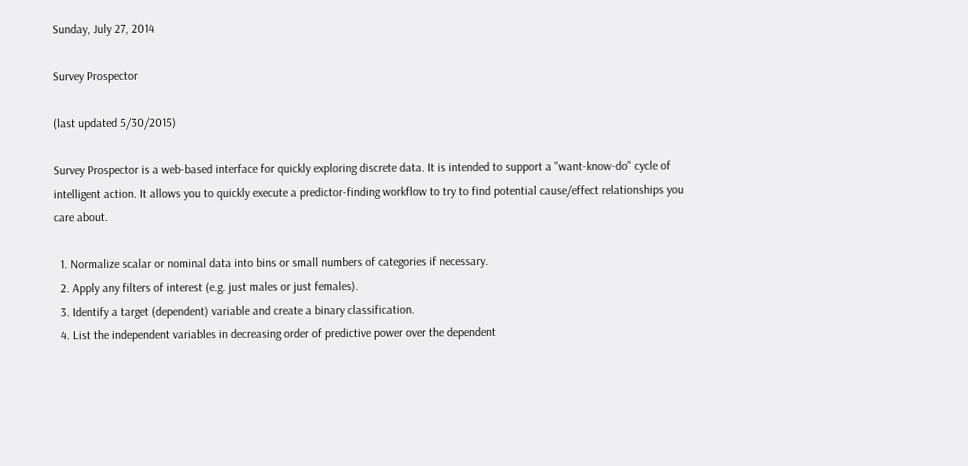Sunday, July 27, 2014

Survey Prospector

(last updated 5/30/2015)

Survey Prospector is a web-based interface for quickly exploring discrete data. It is intended to support a "want-know-do" cycle of intelligent action. It allows you to quickly execute a predictor-finding workflow to try to find potential cause/effect relationships you care about.

  1. Normalize scalar or nominal data into bins or small numbers of categories if necessary.
  2. Apply any filters of interest (e.g. just males or just females).
  3. Identify a target (dependent) variable and create a binary classification.
  4. List the independent variables in decreasing order of predictive power over the dependent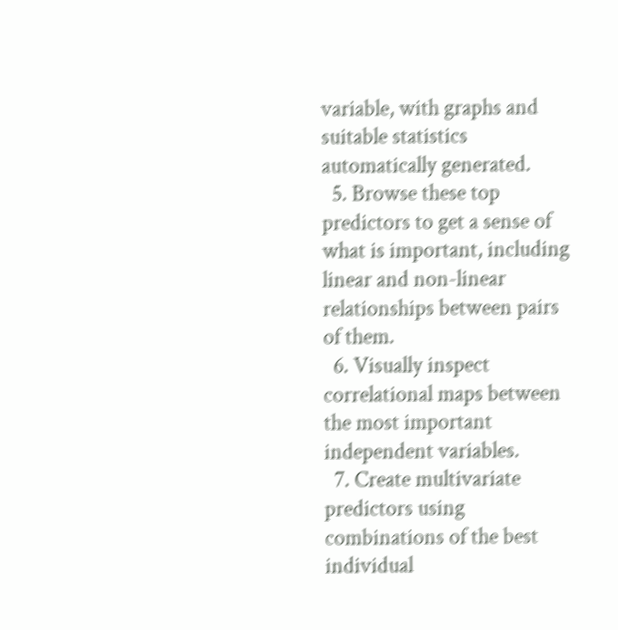variable, with graphs and suitable statistics automatically generated.
  5. Browse these top predictors to get a sense of what is important, including linear and non-linear relationships between pairs of them.
  6. Visually inspect correlational maps between the most important independent variables.
  7. Create multivariate predictors using combinations of the best individual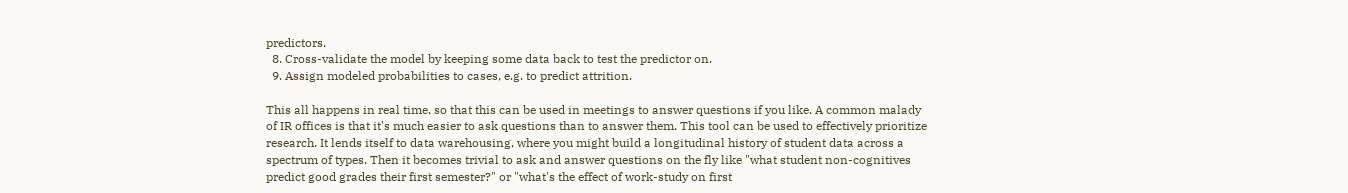predictors.
  8. Cross-validate the model by keeping some data back to test the predictor on.
  9. Assign modeled probabilities to cases, e.g. to predict attrition.

This all happens in real time, so that this can be used in meetings to answer questions if you like. A common malady of IR offices is that it's much easier to ask questions than to answer them. This tool can be used to effectively prioritize research. It lends itself to data warehousing, where you might build a longitudinal history of student data across a spectrum of types. Then it becomes trivial to ask and answer questions on the fly like "what student non-cognitives predict good grades their first semester?" or "what's the effect of work-study on first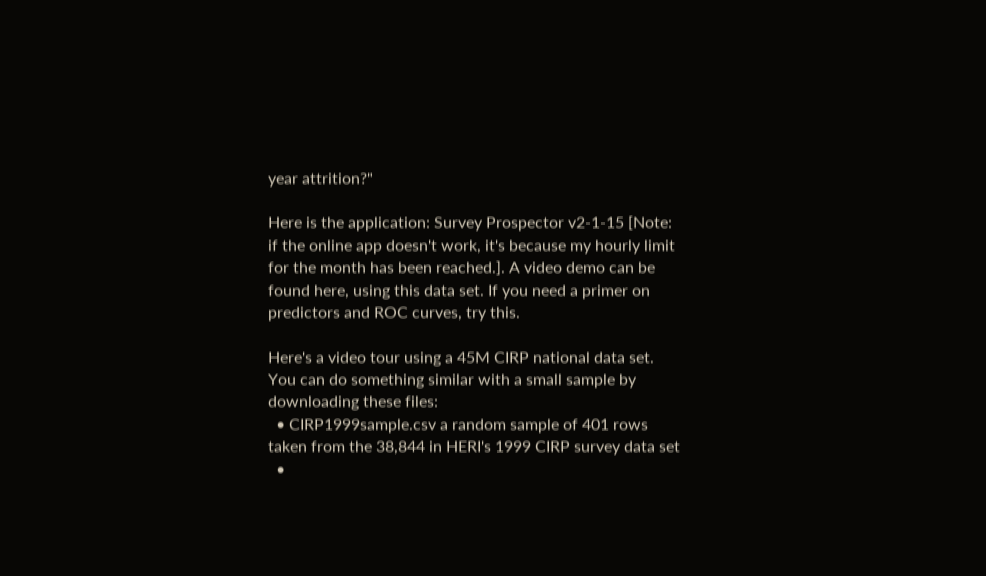year attrition?"

Here is the application: Survey Prospector v2-1-15 [Note: if the online app doesn't work, it's because my hourly limit for the month has been reached.]. A video demo can be found here, using this data set. If you need a primer on predictors and ROC curves, try this.

Here's a video tour using a 45M CIRP national data set. You can do something similar with a small sample by downloading these files:
  • CIRP1999sample.csv a random sample of 401 rows taken from the 38,844 in HERI's 1999 CIRP survey data set
  •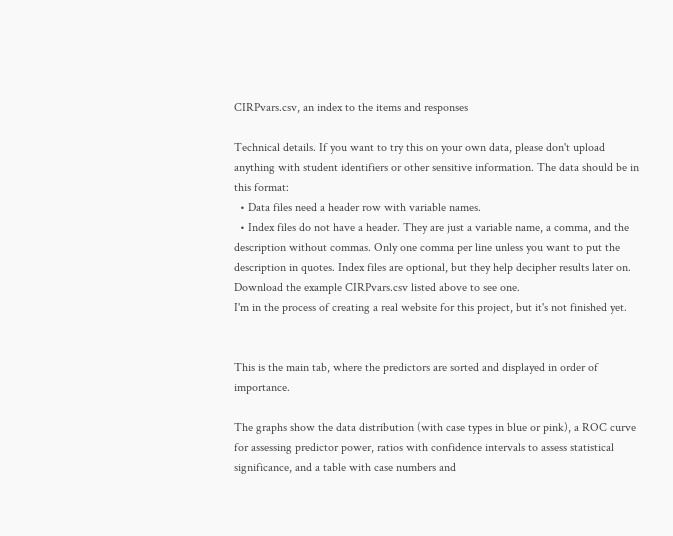CIRPvars.csv, an index to the items and responses

Technical details. If you want to try this on your own data, please don't upload anything with student identifiers or other sensitive information. The data should be in this format:
  • Data files need a header row with variable names.
  • Index files do not have a header. They are just a variable name, a comma, and the description without commas. Only one comma per line unless you want to put the description in quotes. Index files are optional, but they help decipher results later on. Download the example CIRPvars.csv listed above to see one.
I'm in the process of creating a real website for this project, but it's not finished yet.


This is the main tab, where the predictors are sorted and displayed in order of importance.

The graphs show the data distribution (with case types in blue or pink), a ROC curve for assessing predictor power, ratios with confidence intervals to assess statistical significance, and a table with case numbers and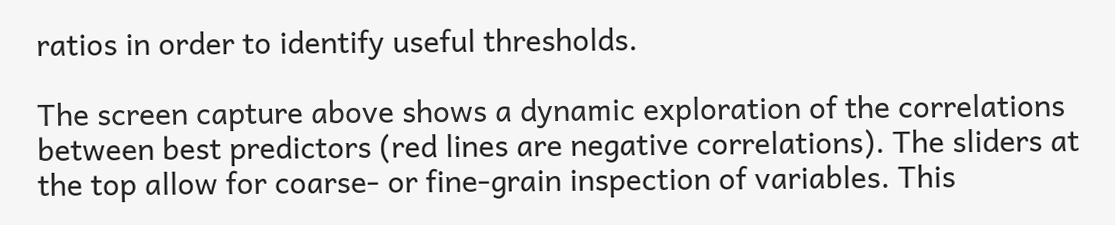ratios in order to identify useful thresholds.

The screen capture above shows a dynamic exploration of the correlations between best predictors (red lines are negative correlations). The sliders at the top allow for coarse- or fine-grain inspection of variables. This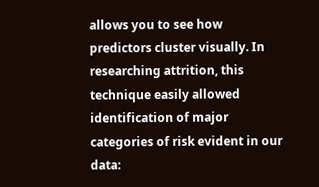allows you to see how predictors cluster visually. In researching attrition, this technique easily allowed identification of major categories of risk evident in our data: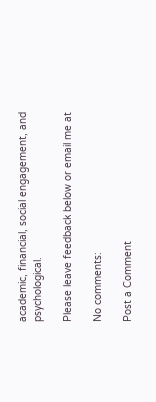academic, financial, social engagement, and psychological.

Please leave feedback below or email me at

No comments:

Post a Comment